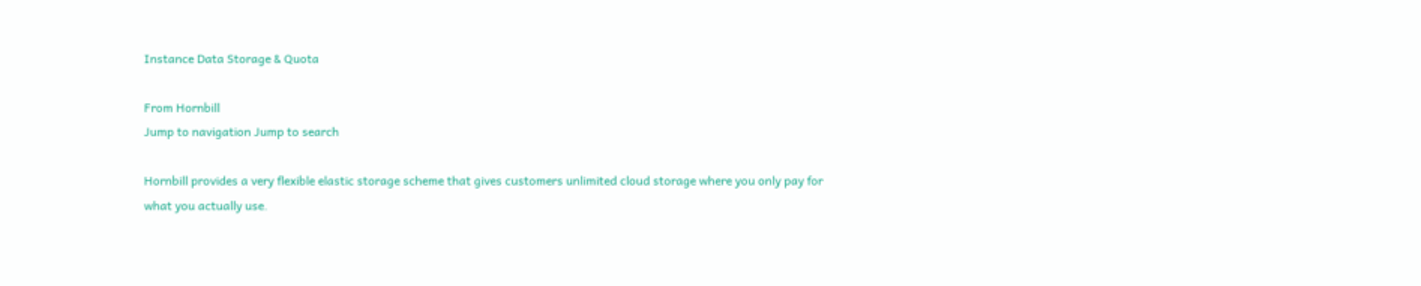Instance Data Storage & Quota

From Hornbill
Jump to navigation Jump to search

Hornbill provides a very flexible elastic storage scheme that gives customers unlimited cloud storage where you only pay for what you actually use.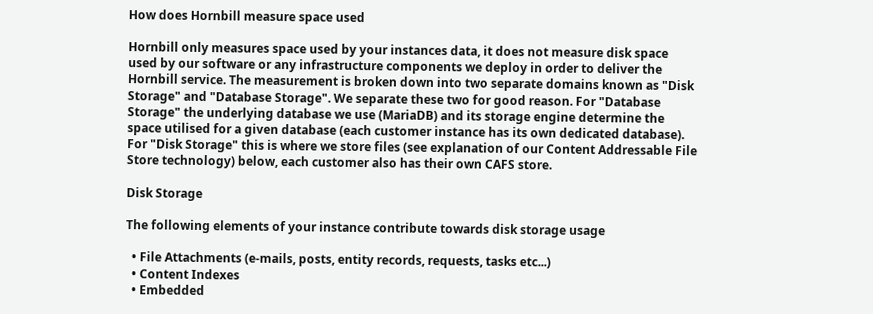How does Hornbill measure space used

Hornbill only measures space used by your instances data, it does not measure disk space used by our software or any infrastructure components we deploy in order to deliver the Hornbill service. The measurement is broken down into two separate domains known as "Disk Storage" and "Database Storage". We separate these two for good reason. For "Database Storage" the underlying database we use (MariaDB) and its storage engine determine the space utilised for a given database (each customer instance has its own dedicated database). For "Disk Storage" this is where we store files (see explanation of our Content Addressable File Store technology) below, each customer also has their own CAFS store.

Disk Storage

The following elements of your instance contribute towards disk storage usage

  • File Attachments (e-mails, posts, entity records, requests, tasks etc...)
  • Content Indexes
  • Embedded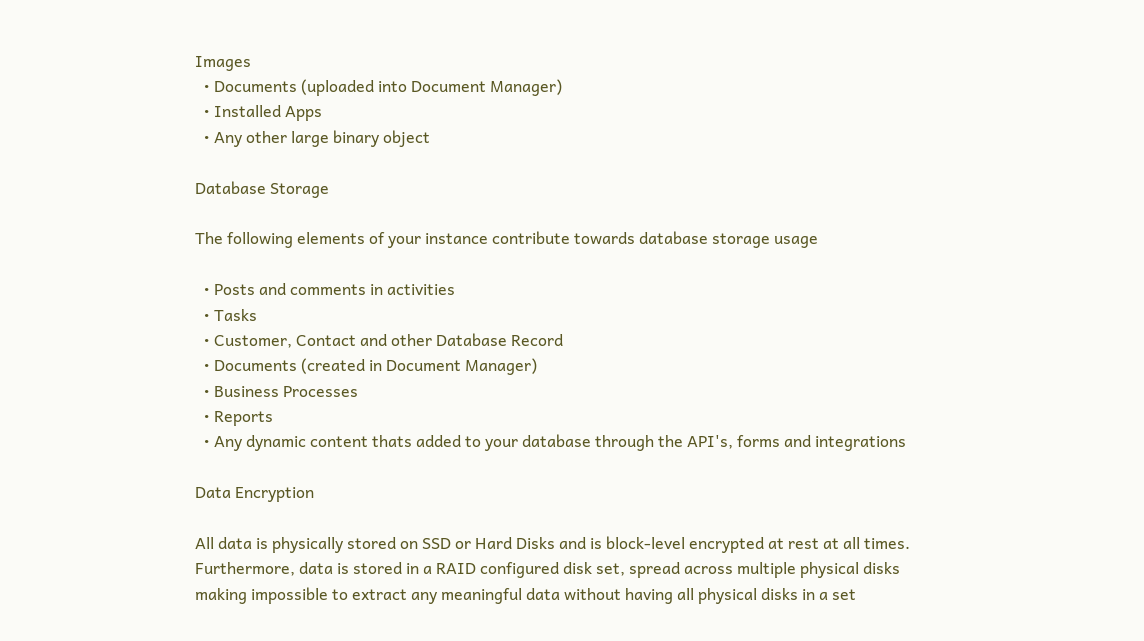Images
  • Documents (uploaded into Document Manager)
  • Installed Apps
  • Any other large binary object

Database Storage

The following elements of your instance contribute towards database storage usage

  • Posts and comments in activities
  • Tasks
  • Customer, Contact and other Database Record
  • Documents (created in Document Manager)
  • Business Processes
  • Reports
  • Any dynamic content thats added to your database through the API's, forms and integrations

Data Encryption

All data is physically stored on SSD or Hard Disks and is block-level encrypted at rest at all times. Furthermore, data is stored in a RAID configured disk set, spread across multiple physical disks making impossible to extract any meaningful data without having all physical disks in a set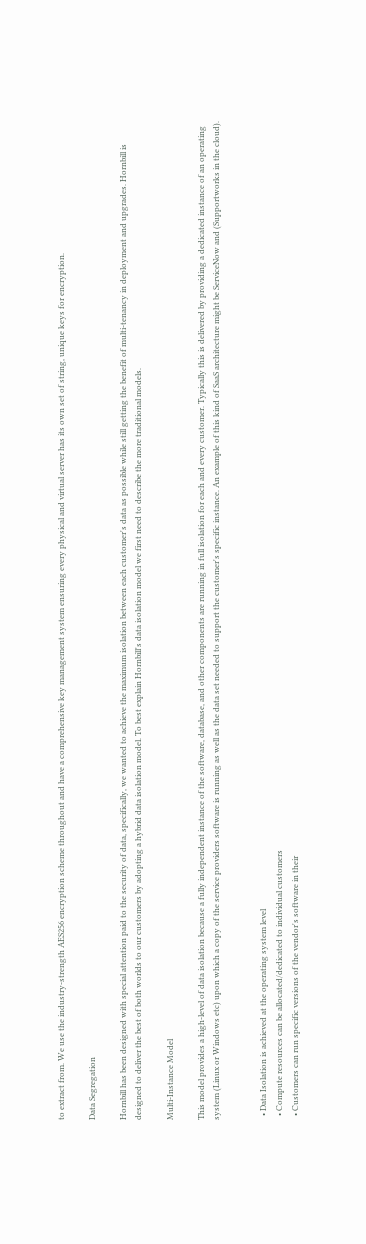to extract from. We use the industry-strength AES256 encryption scheme throughout and have a comprehensive key management system ensuring every physical and virtual server has its own set of string, unique keys for encryption.

Data Segregation

Hornbill has been designed with special attention paid to the security of data, specifically, we wanted to achieve the maximum isolation between each customer's data as possible while still getting the benefit of multi-tenancy in deployment and upgrades. Hornbill is designed to deliver the best of both worlds to our customers by adopting a hybrid data isolation model. To best explain Hornbill's data isolation model we first need to describe the more traditional models.

Multi-Instance Model

This model provides a high-level of data isolation because a fully independent instance of the software, database, and other components are running in full isolation for each and every customer. Typically this is delivered by providing a dedicated instance of an operating system (Linux or Windows etc) upon which a copy of the service providers software is running as well as the data set needed to support the customer's specific instance. An example of this kind of SaaS architecture might be ServiceNow and (Supportworks in the cloud).


  • Data Isolation is achieved at the operating system level
  • Compute resources can be allocated/dedicated to individual customers
  • Customers can run specific versions of the vendor's software in their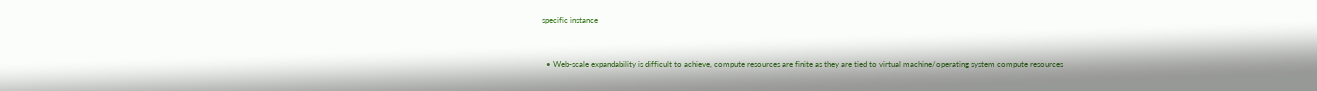specific instance


  • Web-scale expandability is difficult to achieve, compute resources are finite as they are tied to virtual machine/operating system compute resources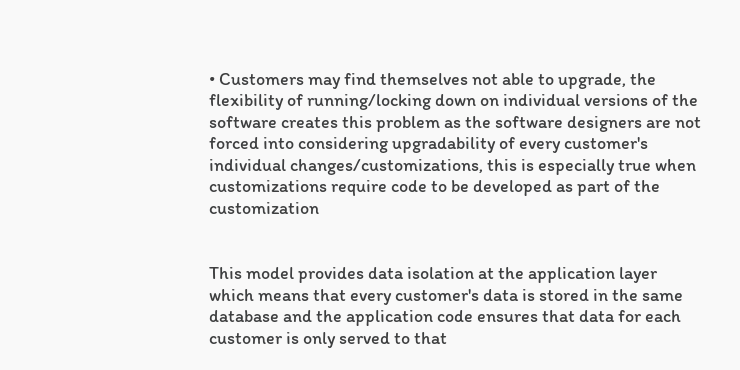• Customers may find themselves not able to upgrade, the flexibility of running/locking down on individual versions of the software creates this problem as the software designers are not forced into considering upgradability of every customer's individual changes/customizations, this is especially true when customizations require code to be developed as part of the customization


This model provides data isolation at the application layer which means that every customer's data is stored in the same database and the application code ensures that data for each customer is only served to that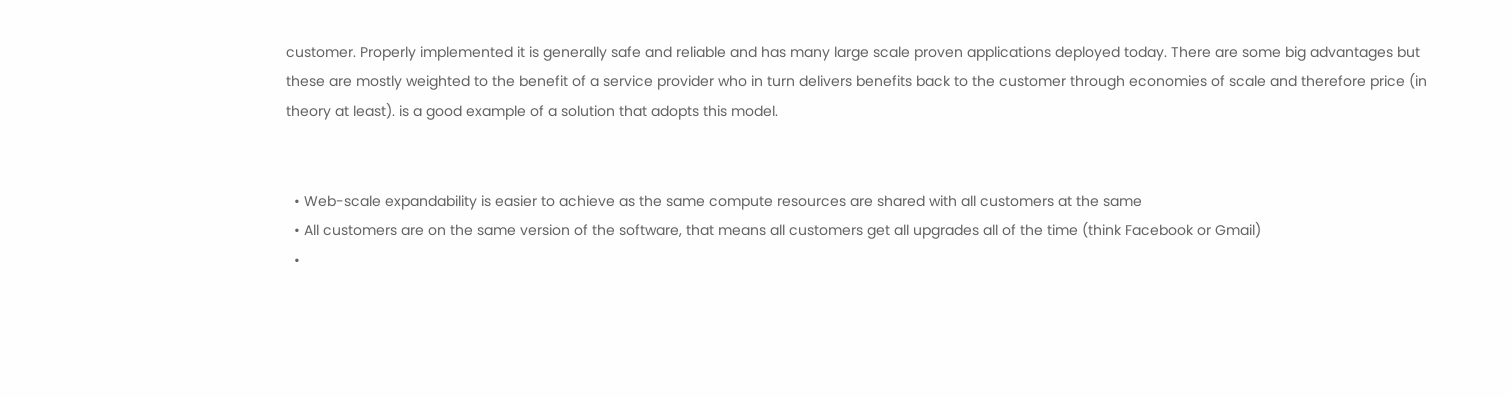customer. Properly implemented it is generally safe and reliable and has many large scale proven applications deployed today. There are some big advantages but these are mostly weighted to the benefit of a service provider who in turn delivers benefits back to the customer through economies of scale and therefore price (in theory at least). is a good example of a solution that adopts this model.


  • Web-scale expandability is easier to achieve as the same compute resources are shared with all customers at the same
  • All customers are on the same version of the software, that means all customers get all upgrades all of the time (think Facebook or Gmail)
  •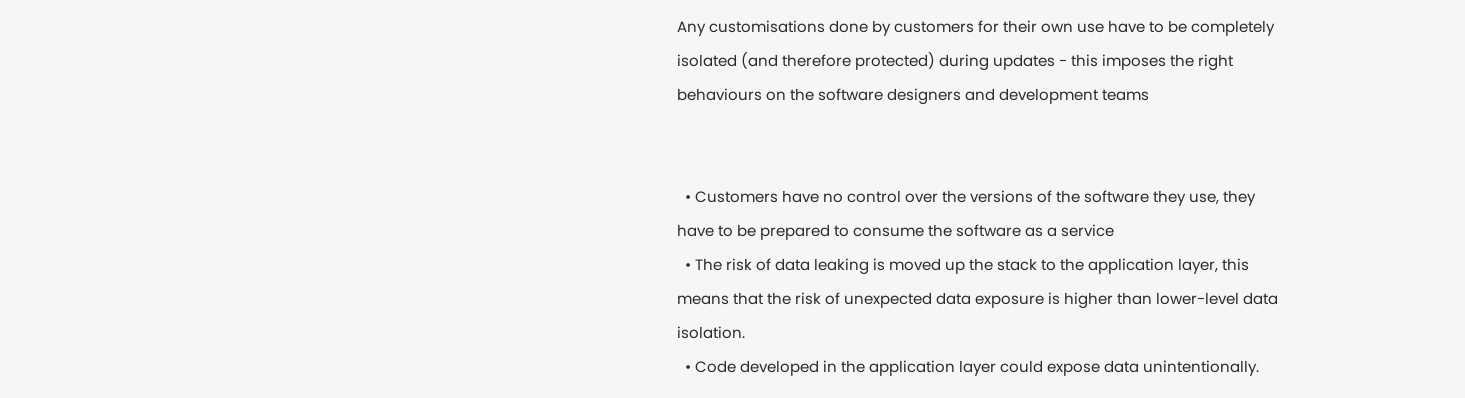Any customisations done by customers for their own use have to be completely isolated (and therefore protected) during updates - this imposes the right behaviours on the software designers and development teams


  • Customers have no control over the versions of the software they use, they have to be prepared to consume the software as a service
  • The risk of data leaking is moved up the stack to the application layer, this means that the risk of unexpected data exposure is higher than lower-level data isolation.
  • Code developed in the application layer could expose data unintentionally.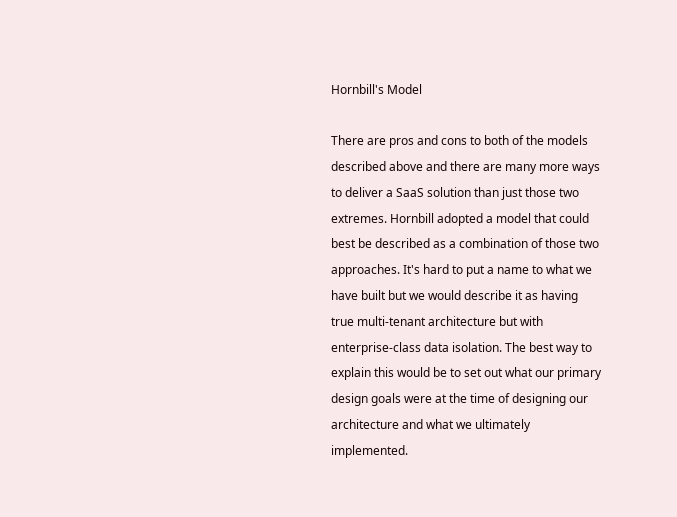Hornbill's Model

There are pros and cons to both of the models described above and there are many more ways to deliver a SaaS solution than just those two extremes. Hornbill adopted a model that could best be described as a combination of those two approaches. It's hard to put a name to what we have built but we would describe it as having true multi-tenant architecture but with enterprise-class data isolation. The best way to explain this would be to set out what our primary design goals were at the time of designing our architecture and what we ultimately implemented.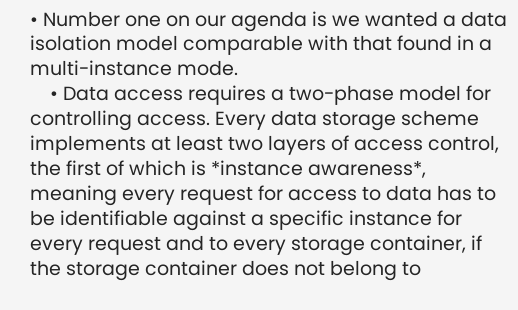• Number one on our agenda is we wanted a data isolation model comparable with that found in a multi-instance mode.
    • Data access requires a two-phase model for controlling access. Every data storage scheme implements at least two layers of access control, the first of which is *instance awareness*, meaning every request for access to data has to be identifiable against a specific instance for every request and to every storage container, if the storage container does not belong to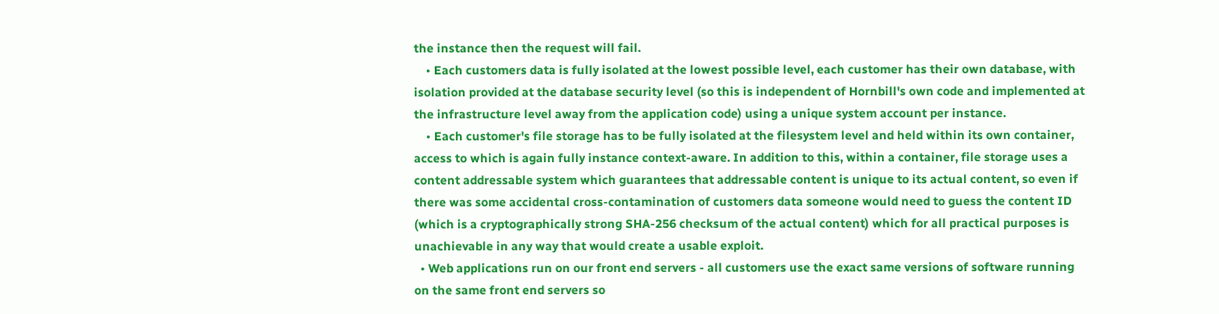the instance then the request will fail.
    • Each customers data is fully isolated at the lowest possible level, each customer has their own database, with isolation provided at the database security level (so this is independent of Hornbill's own code and implemented at the infrastructure level away from the application code) using a unique system account per instance.
    • Each customer's file storage has to be fully isolated at the filesystem level and held within its own container, access to which is again fully instance context-aware. In addition to this, within a container, file storage uses a content addressable system which guarantees that addressable content is unique to its actual content, so even if there was some accidental cross-contamination of customers data someone would need to guess the content ID (which is a cryptographically strong SHA-256 checksum of the actual content) which for all practical purposes is unachievable in any way that would create a usable exploit.
  • Web applications run on our front end servers - all customers use the exact same versions of software running on the same front end servers so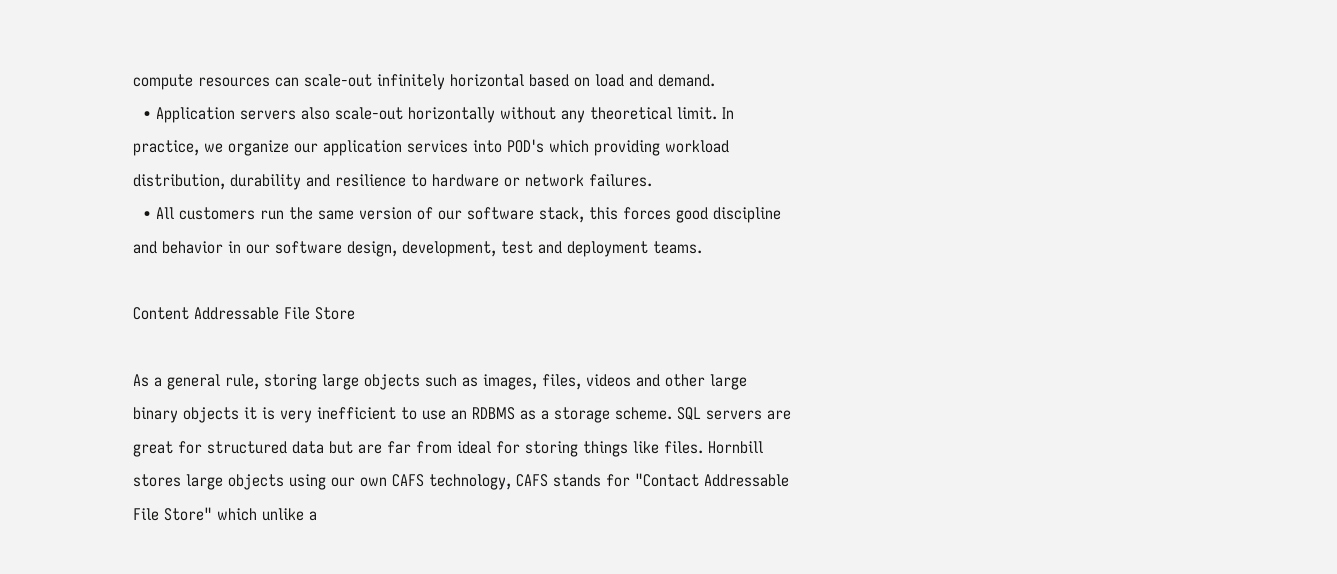compute resources can scale-out infinitely horizontal based on load and demand.
  • Application servers also scale-out horizontally without any theoretical limit. In practice, we organize our application services into POD's which providing workload distribution, durability and resilience to hardware or network failures.
  • All customers run the same version of our software stack, this forces good discipline and behavior in our software design, development, test and deployment teams.

Content Addressable File Store

As a general rule, storing large objects such as images, files, videos and other large binary objects it is very inefficient to use an RDBMS as a storage scheme. SQL servers are great for structured data but are far from ideal for storing things like files. Hornbill stores large objects using our own CAFS technology, CAFS stands for "Contact Addressable File Store" which unlike a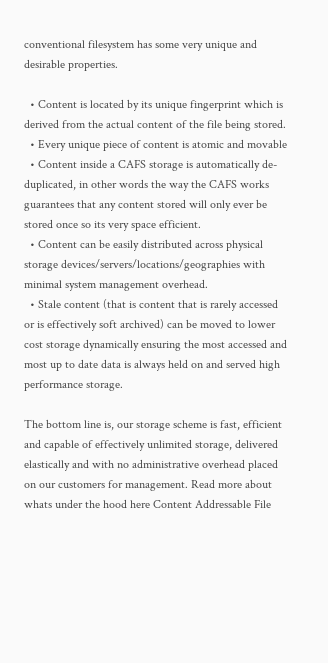conventional filesystem has some very unique and desirable properties.

  • Content is located by its unique fingerprint which is derived from the actual content of the file being stored.
  • Every unique piece of content is atomic and movable
  • Content inside a CAFS storage is automatically de-duplicated, in other words the way the CAFS works guarantees that any content stored will only ever be stored once so its very space efficient.
  • Content can be easily distributed across physical storage devices/servers/locations/geographies with minimal system management overhead.
  • Stale content (that is content that is rarely accessed or is effectively soft archived) can be moved to lower cost storage dynamically ensuring the most accessed and most up to date data is always held on and served high performance storage.

The bottom line is, our storage scheme is fast, efficient and capable of effectively unlimited storage, delivered elastically and with no administrative overhead placed on our customers for management. Read more about whats under the hood here Content Addressable File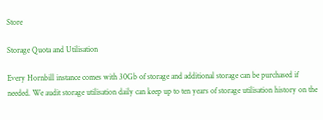Store

Storage Quota and Utilisation

Every Hornbill instance comes with 30Gb of storage and additional storage can be purchased if needed. We audit storage utilisation daily can keep up to ten years of storage utilisation history on the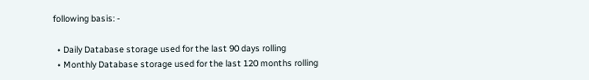following basis: -

  • Daily Database storage used for the last 90 days rolling
  • Monthly Database storage used for the last 120 months rolling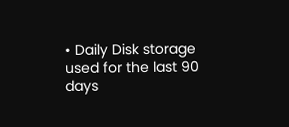• Daily Disk storage used for the last 90 days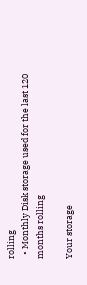rolling
  • Monthly Disk storage used for the last 120 months rolling

Your storage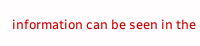information can be seen in the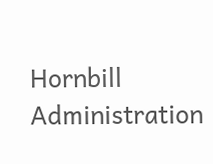Hornbill Administration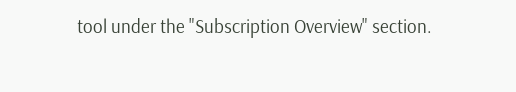tool under the "Subscription Overview" section.